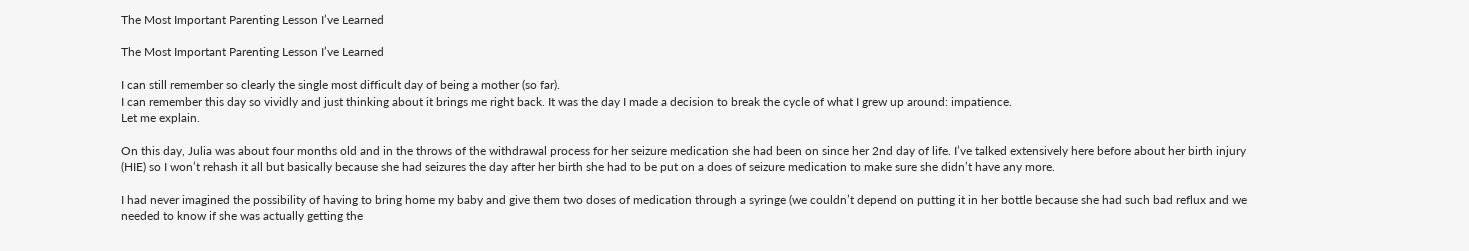The Most Important Parenting Lesson I’ve Learned

The Most Important Parenting Lesson I’ve Learned

I can still remember so clearly the single most difficult day of being a mother (so far).
I can remember this day so vividly and just thinking about it brings me right back. It was the day I made a decision to break the cycle of what I grew up around: impatience.
Let me explain.

On this day, Julia was about four months old and in the throws of the withdrawal process for her seizure medication she had been on since her 2nd day of life. I’ve talked extensively here before about her birth injury (HIE) so I won’t rehash it all but basically because she had seizures the day after her birth she had to be put on a does of seizure medication to make sure she didn’t have any more.

I had never imagined the possibility of having to bring home my baby and give them two doses of medication through a syringe (we couldn’t depend on putting it in her bottle because she had such bad reflux and we needed to know if she was actually getting the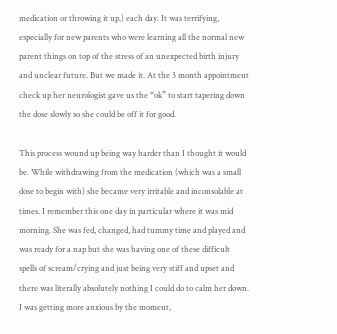medication or throwing it up.) each day. It was terrifying, especially for new parents who were learning all the normal new parent things on top of the stress of an unexpected birth injury and unclear future. But we made it. At the 3 month appointment check up her neurologist gave us the “ok” to start tapering down the dose slowly so she could be off it for good.

This process wound up being way harder than I thought it would be. While withdrawing from the medication (which was a small dose to begin with) she became very irritable and inconsolable at times. I remember this one day in particular where it was mid morning. She was fed, changed, had tummy time and played and was ready for a nap but she was having one of these difficult spells of scream/crying and just being very stiff and upset and there was literally absolutely nothing I could do to calm her down. I was getting more anxious by the moment,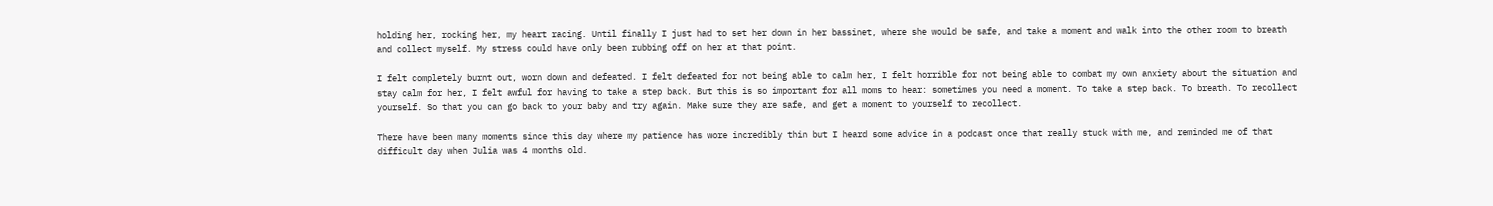holding her, rocking her, my heart racing. Until finally I just had to set her down in her bassinet, where she would be safe, and take a moment and walk into the other room to breath and collect myself. My stress could have only been rubbing off on her at that point.

I felt completely burnt out, worn down and defeated. I felt defeated for not being able to calm her, I felt horrible for not being able to combat my own anxiety about the situation and stay calm for her, I felt awful for having to take a step back. But this is so important for all moms to hear: sometimes you need a moment. To take a step back. To breath. To recollect yourself. So that you can go back to your baby and try again. Make sure they are safe, and get a moment to yourself to recollect.

There have been many moments since this day where my patience has wore incredibly thin but I heard some advice in a podcast once that really stuck with me, and reminded me of that difficult day when Julia was 4 months old.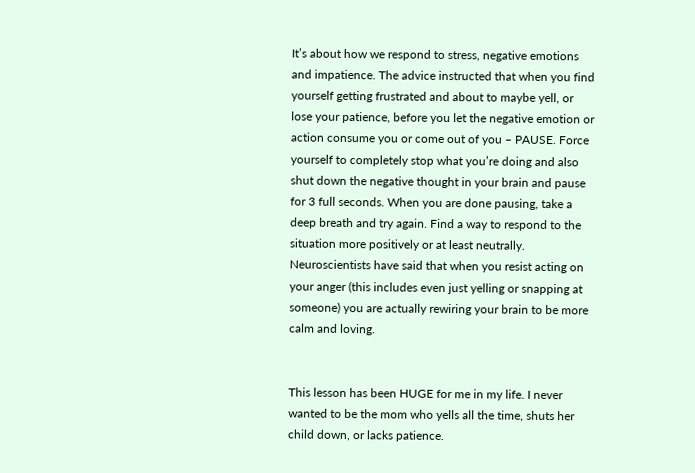It’s about how we respond to stress, negative emotions and impatience. The advice instructed that when you find yourself getting frustrated and about to maybe yell, or lose your patience, before you let the negative emotion or action consume you or come out of you – PAUSE. Force yourself to completely stop what you’re doing and also shut down the negative thought in your brain and pause for 3 full seconds. When you are done pausing, take a deep breath and try again. Find a way to respond to the situation more positively or at least neutrally. Neuroscientists have said that when you resist acting on your anger (this includes even just yelling or snapping at someone) you are actually rewiring your brain to be more calm and loving.


This lesson has been HUGE for me in my life. I never wanted to be the mom who yells all the time, shuts her child down, or lacks patience.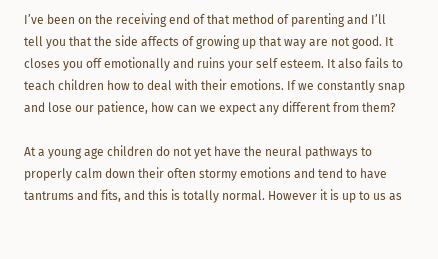I’ve been on the receiving end of that method of parenting and I’ll tell you that the side affects of growing up that way are not good. It closes you off emotionally and ruins your self esteem. It also fails to teach children how to deal with their emotions. If we constantly snap and lose our patience, how can we expect any different from them?

At a young age children do not yet have the neural pathways to properly calm down their often stormy emotions and tend to have tantrums and fits, and this is totally normal. However it is up to us as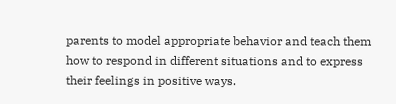parents to model appropriate behavior and teach them how to respond in different situations and to express their feelings in positive ways.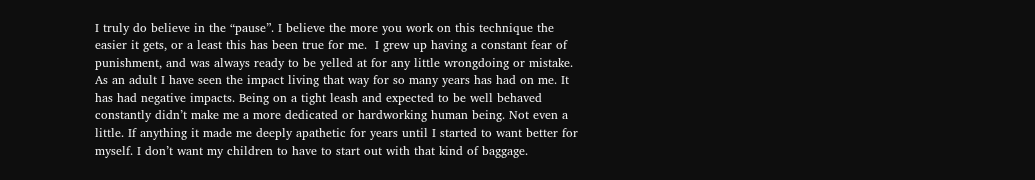I truly do believe in the “pause”. I believe the more you work on this technique the easier it gets, or a least this has been true for me.  I grew up having a constant fear of punishment, and was always ready to be yelled at for any little wrongdoing or mistake. As an adult I have seen the impact living that way for so many years has had on me. It has had negative impacts. Being on a tight leash and expected to be well behaved constantly didn’t make me a more dedicated or hardworking human being. Not even a little. If anything it made me deeply apathetic for years until I started to want better for myself. I don’t want my children to have to start out with that kind of baggage.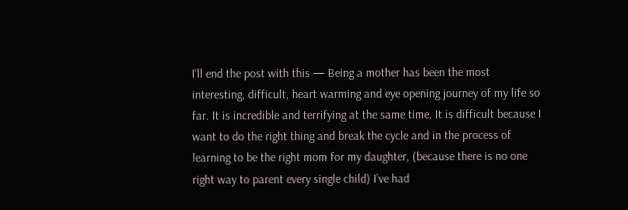I’ll end the post with this — Being a mother has been the most interesting, difficult, heart warming and eye opening journey of my life so far. It is incredible and terrifying at the same time. It is difficult because I want to do the right thing and break the cycle and in the process of learning to be the right mom for my daughter, (because there is no one right way to parent every single child) I’ve had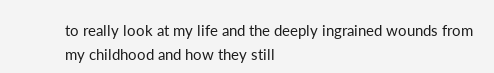to really look at my life and the deeply ingrained wounds from my childhood and how they still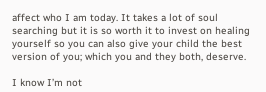affect who I am today. It takes a lot of soul searching but it is so worth it to invest on healing yourself so you can also give your child the best version of you; which you and they both, deserve.

I know I’m not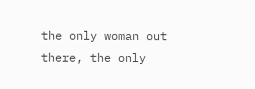the only woman out there, the only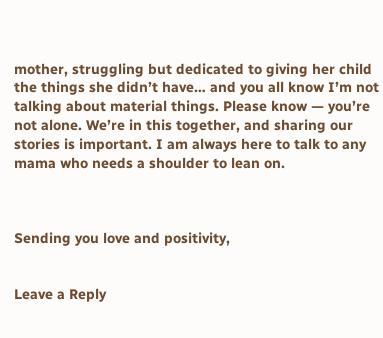mother, struggling but dedicated to giving her child the things she didn’t have… and you all know I’m not talking about material things. Please know — you’re not alone. We’re in this together, and sharing our stories is important. I am always here to talk to any mama who needs a shoulder to lean on.



Sending you love and positivity,


Leave a Reply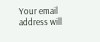Your email address will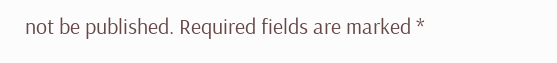not be published. Required fields are marked *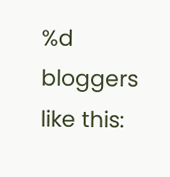%d bloggers like this: